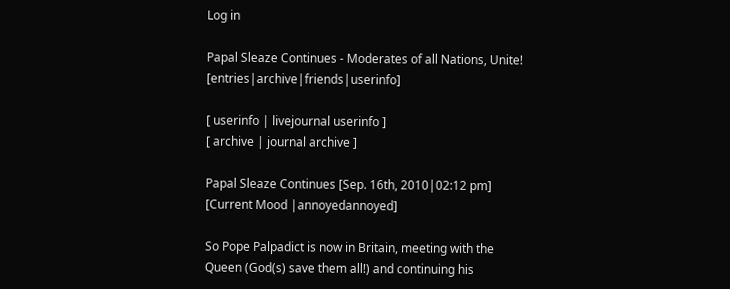Log in

Papal Sleaze Continues - Moderates of all Nations, Unite! [entries|archive|friends|userinfo]

[ userinfo | livejournal userinfo ]
[ archive | journal archive ]

Papal Sleaze Continues [Sep. 16th, 2010|02:12 pm]
[Current Mood |annoyedannoyed]

So Pope Palpadict is now in Britain, meeting with the Queen (God(s) save them all!) and continuing his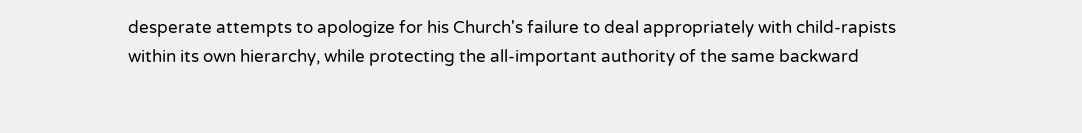desperate attempts to apologize for his Church's failure to deal appropriately with child-rapists within its own hierarchy, while protecting the all-important authority of the same backward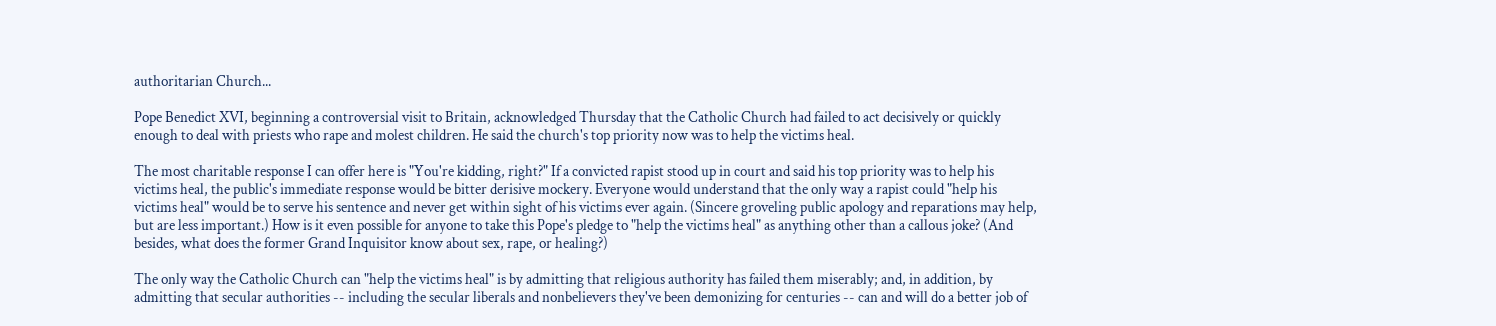authoritarian Church...

Pope Benedict XVI, beginning a controversial visit to Britain, acknowledged Thursday that the Catholic Church had failed to act decisively or quickly enough to deal with priests who rape and molest children. He said the church's top priority now was to help the victims heal.

The most charitable response I can offer here is "You're kidding, right?" If a convicted rapist stood up in court and said his top priority was to help his victims heal, the public's immediate response would be bitter derisive mockery. Everyone would understand that the only way a rapist could "help his victims heal" would be to serve his sentence and never get within sight of his victims ever again. (Sincere groveling public apology and reparations may help, but are less important.) How is it even possible for anyone to take this Pope's pledge to "help the victims heal" as anything other than a callous joke? (And besides, what does the former Grand Inquisitor know about sex, rape, or healing?)

The only way the Catholic Church can "help the victims heal" is by admitting that religious authority has failed them miserably; and, in addition, by admitting that secular authorities -- including the secular liberals and nonbelievers they've been demonizing for centuries -- can and will do a better job of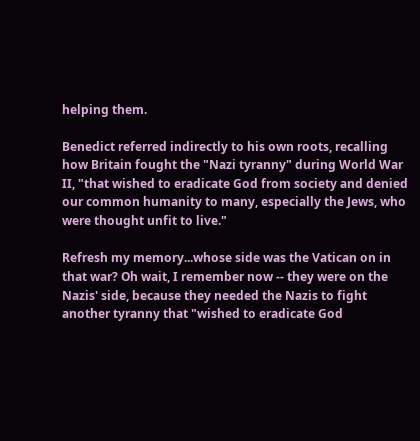helping them.

Benedict referred indirectly to his own roots, recalling how Britain fought the "Nazi tyranny" during World War II, "that wished to eradicate God from society and denied our common humanity to many, especially the Jews, who were thought unfit to live."

Refresh my memory...whose side was the Vatican on in that war? Oh wait, I remember now -- they were on the Nazis' side, because they needed the Nazis to fight another tyranny that "wished to eradicate God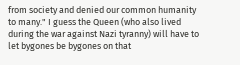from society and denied our common humanity to many." I guess the Queen (who also lived during the war against Nazi tyranny) will have to let bygones be bygones on that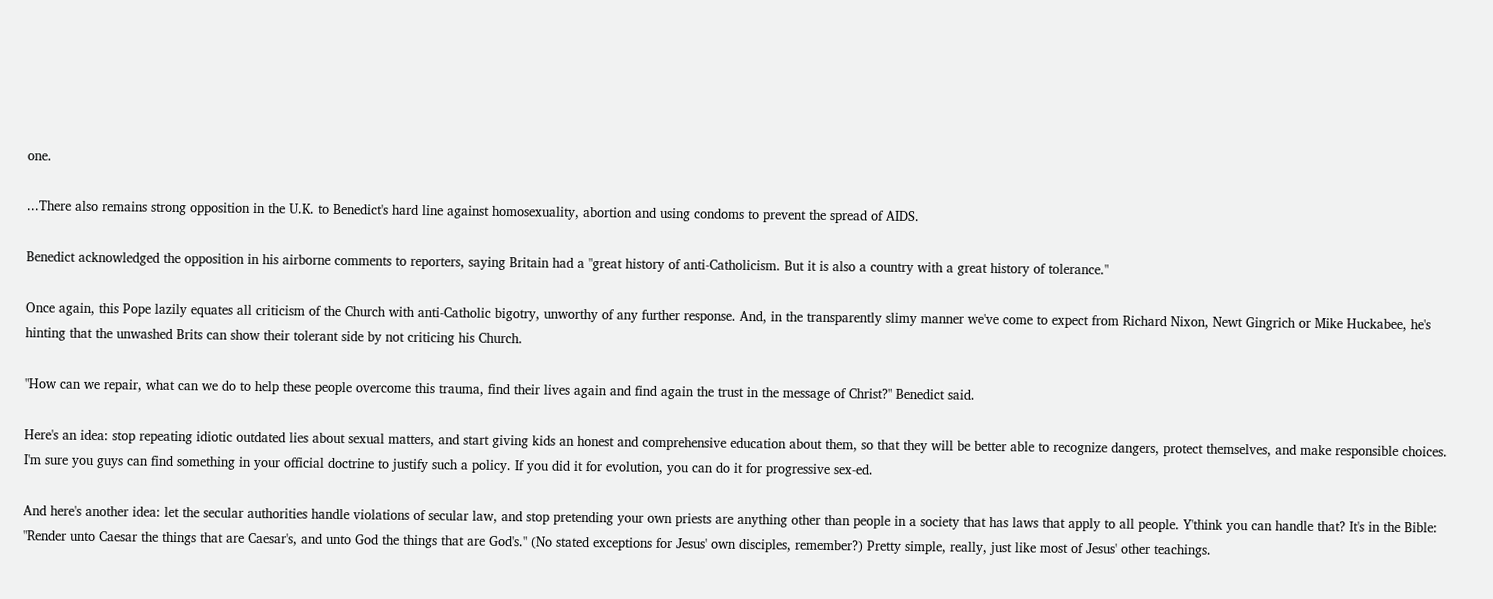one.

...There also remains strong opposition in the U.K. to Benedict's hard line against homosexuality, abortion and using condoms to prevent the spread of AIDS.

Benedict acknowledged the opposition in his airborne comments to reporters, saying Britain had a "great history of anti-Catholicism. But it is also a country with a great history of tolerance."

Once again, this Pope lazily equates all criticism of the Church with anti-Catholic bigotry, unworthy of any further response. And, in the transparently slimy manner we've come to expect from Richard Nixon, Newt Gingrich or Mike Huckabee, he's hinting that the unwashed Brits can show their tolerant side by not criticing his Church.

"How can we repair, what can we do to help these people overcome this trauma, find their lives again and find again the trust in the message of Christ?" Benedict said.

Here's an idea: stop repeating idiotic outdated lies about sexual matters, and start giving kids an honest and comprehensive education about them, so that they will be better able to recognize dangers, protect themselves, and make responsible choices. I'm sure you guys can find something in your official doctrine to justify such a policy. If you did it for evolution, you can do it for progressive sex-ed.

And here's another idea: let the secular authorities handle violations of secular law, and stop pretending your own priests are anything other than people in a society that has laws that apply to all people. Y'think you can handle that? It's in the Bible: "Render unto Caesar the things that are Caesar's, and unto God the things that are God's." (No stated exceptions for Jesus' own disciples, remember?) Pretty simple, really, just like most of Jesus' other teachings.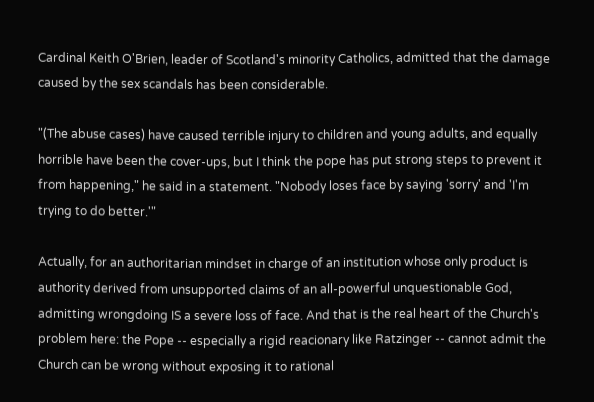Cardinal Keith O'Brien, leader of Scotland's minority Catholics, admitted that the damage caused by the sex scandals has been considerable.

"(The abuse cases) have caused terrible injury to children and young adults, and equally horrible have been the cover-ups, but I think the pope has put strong steps to prevent it from happening," he said in a statement. "Nobody loses face by saying 'sorry' and 'I'm trying to do better.'"

Actually, for an authoritarian mindset in charge of an institution whose only product is authority derived from unsupported claims of an all-powerful unquestionable God, admitting wrongdoing IS a severe loss of face. And that is the real heart of the Church's problem here: the Pope -- especially a rigid reacionary like Ratzinger -- cannot admit the Church can be wrong without exposing it to rational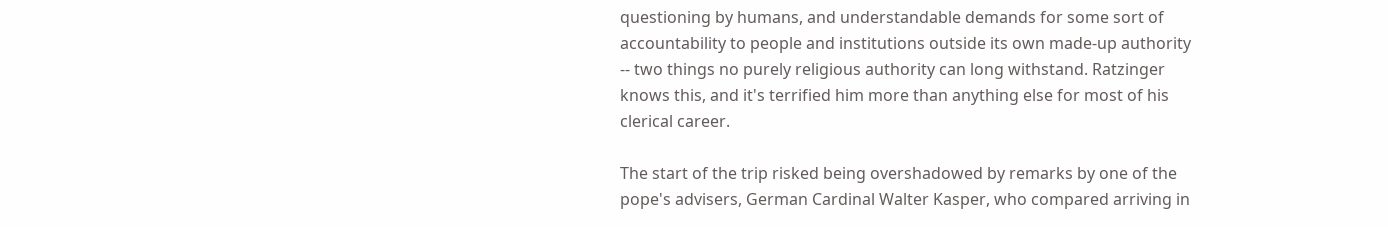questioning by humans, and understandable demands for some sort of accountability to people and institutions outside its own made-up authority -- two things no purely religious authority can long withstand. Ratzinger knows this, and it's terrified him more than anything else for most of his clerical career.

The start of the trip risked being overshadowed by remarks by one of the pope's advisers, German Cardinal Walter Kasper, who compared arriving in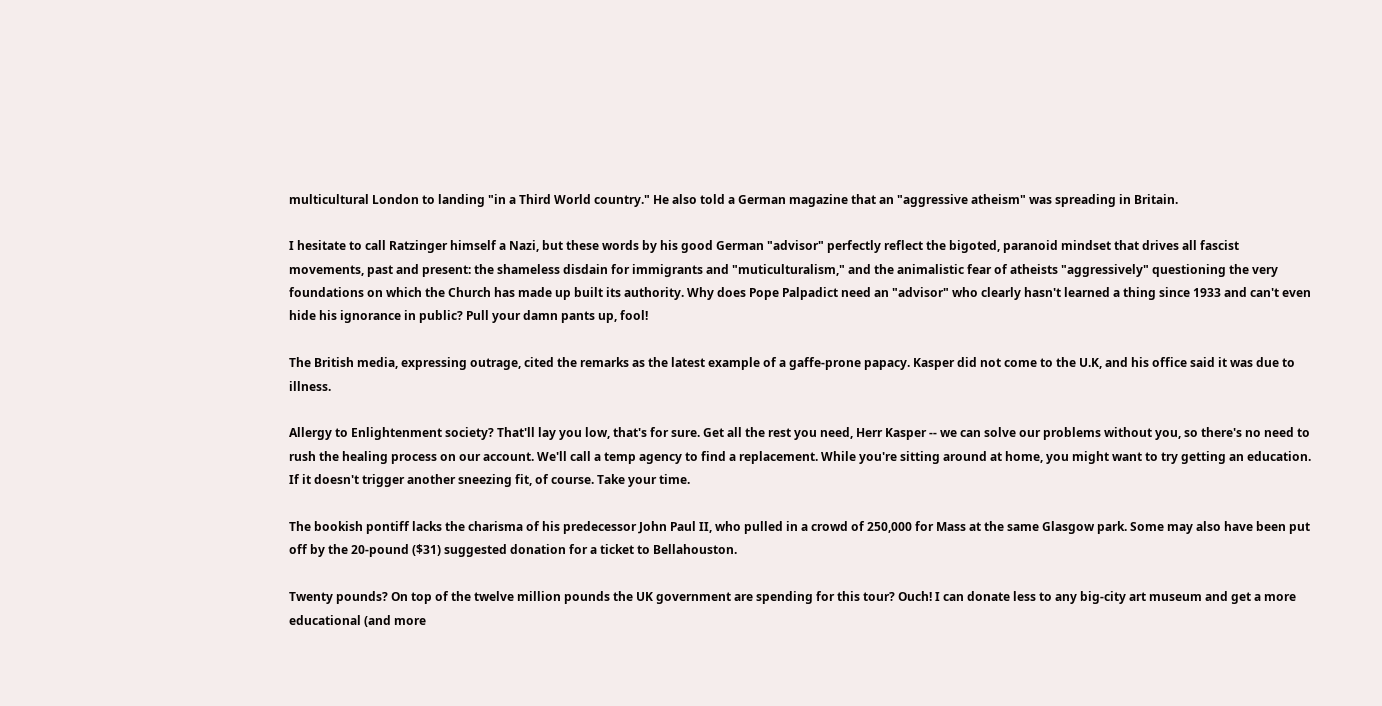multicultural London to landing "in a Third World country." He also told a German magazine that an "aggressive atheism" was spreading in Britain.

I hesitate to call Ratzinger himself a Nazi, but these words by his good German "advisor" perfectly reflect the bigoted, paranoid mindset that drives all fascist movements, past and present: the shameless disdain for immigrants and "muticulturalism," and the animalistic fear of atheists "aggressively" questioning the very foundations on which the Church has made up built its authority. Why does Pope Palpadict need an "advisor" who clearly hasn't learned a thing since 1933 and can't even hide his ignorance in public? Pull your damn pants up, fool!

The British media, expressing outrage, cited the remarks as the latest example of a gaffe-prone papacy. Kasper did not come to the U.K, and his office said it was due to illness.

Allergy to Enlightenment society? That'll lay you low, that's for sure. Get all the rest you need, Herr Kasper -- we can solve our problems without you, so there's no need to rush the healing process on our account. We'll call a temp agency to find a replacement. While you're sitting around at home, you might want to try getting an education. If it doesn't trigger another sneezing fit, of course. Take your time.

The bookish pontiff lacks the charisma of his predecessor John Paul II, who pulled in a crowd of 250,000 for Mass at the same Glasgow park. Some may also have been put off by the 20-pound ($31) suggested donation for a ticket to Bellahouston.

Twenty pounds? On top of the twelve million pounds the UK government are spending for this tour? Ouch! I can donate less to any big-city art museum and get a more educational (and more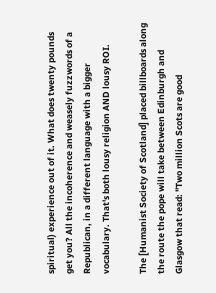spiritual) experience out of it. What does twenty pounds get you? All the incoherence and weasely fuzzwords of a Republican, in a different language with a bigger vocabulary. That's both lousy religion AND lousy ROI.

The [Humanist Society of Scotland] placed billboards along the route the pope will take between Edinburgh and Glasgow that read: "Two million Scots are good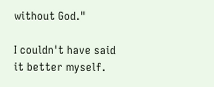without God."

I couldn't have said it better myself.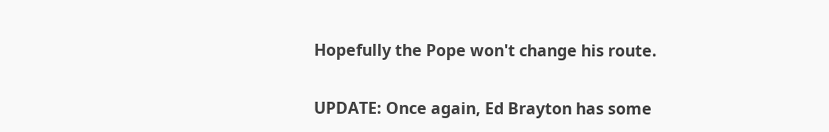Hopefully the Pope won't change his route.

UPDATE: Once again, Ed Brayton has some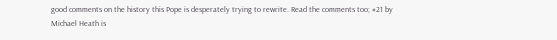good comments on the history this Pope is desperately trying to rewrite. Read the comments too; #21 by Michael Heath is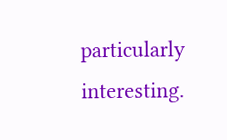particularly interesting.